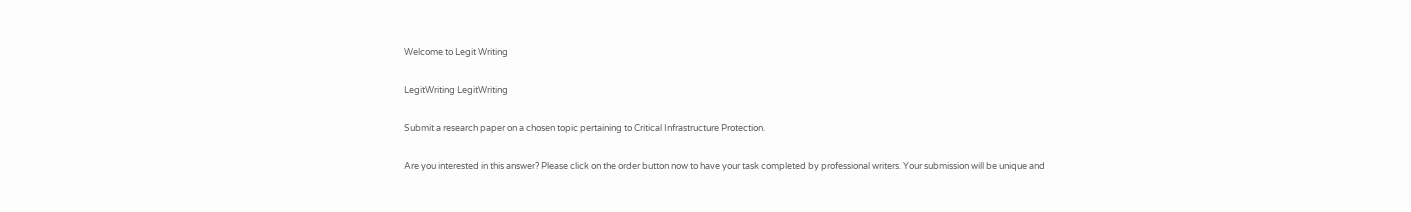Welcome to Legit Writing

LegitWriting LegitWriting

Submit a research paper on a chosen topic pertaining to Critical Infrastructure Protection.

Are you interested in this answer? Please click on the order button now to have your task completed by professional writers. Your submission will be unique and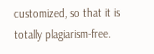customized, so that it is totally plagiarism-free.